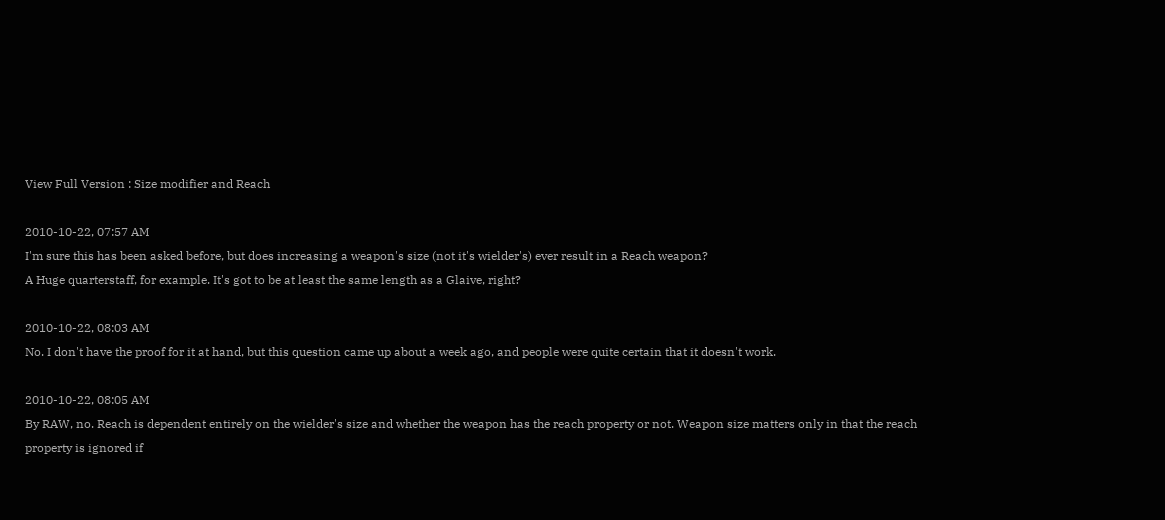View Full Version : Size modifier and Reach

2010-10-22, 07:57 AM
I'm sure this has been asked before, but does increasing a weapon's size (not it's wielder's) ever result in a Reach weapon?
A Huge quarterstaff, for example. It's got to be at least the same length as a Glaive, right?

2010-10-22, 08:03 AM
No. I don't have the proof for it at hand, but this question came up about a week ago, and people were quite certain that it doesn't work.

2010-10-22, 08:05 AM
By RAW, no. Reach is dependent entirely on the wielder's size and whether the weapon has the reach property or not. Weapon size matters only in that the reach property is ignored if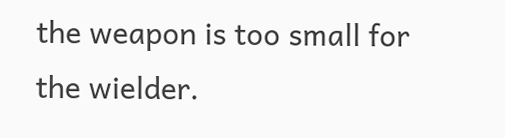the weapon is too small for the wielder.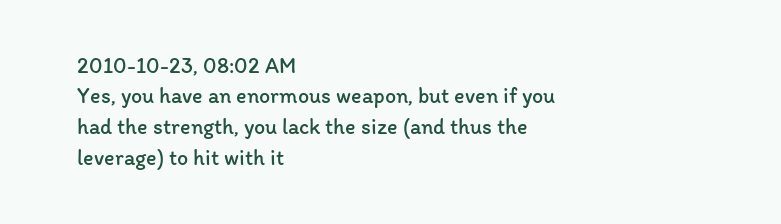2010-10-23, 08:02 AM
Yes, you have an enormous weapon, but even if you had the strength, you lack the size (and thus the leverage) to hit with it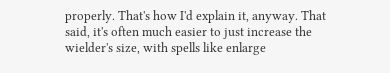properly. That's how I'd explain it, anyway. That said, it's often much easier to just increase the wielder's size, with spells like enlarge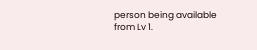person being available from Lv 1.